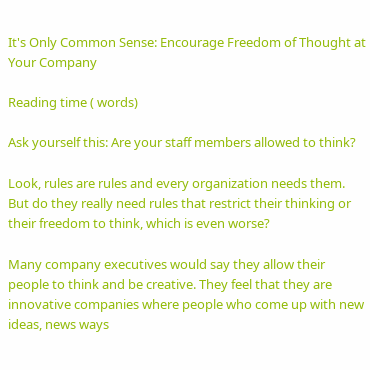It's Only Common Sense: Encourage Freedom of Thought at Your Company

Reading time ( words)

Ask yourself this: Are your staff members allowed to think?

Look, rules are rules and every organization needs them. But do they really need rules that restrict their thinking or their freedom to think, which is even worse?

Many company executives would say they allow their people to think and be creative. They feel that they are innovative companies where people who come up with new ideas, news ways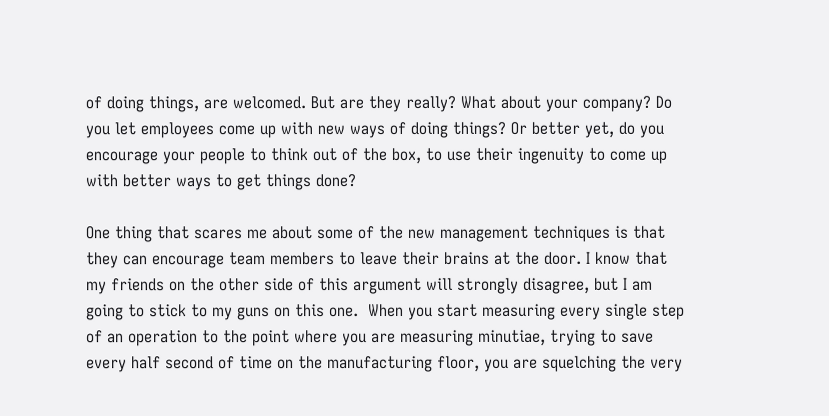of doing things, are welcomed. But are they really? What about your company? Do you let employees come up with new ways of doing things? Or better yet, do you encourage your people to think out of the box, to use their ingenuity to come up with better ways to get things done?

One thing that scares me about some of the new management techniques is that they can encourage team members to leave their brains at the door. I know that my friends on the other side of this argument will strongly disagree, but I am going to stick to my guns on this one.  When you start measuring every single step of an operation to the point where you are measuring minutiae, trying to save every half second of time on the manufacturing floor, you are squelching the very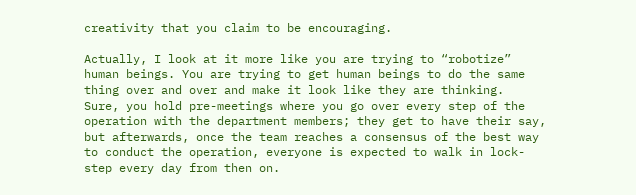creativity that you claim to be encouraging.

Actually, I look at it more like you are trying to “robotize” human beings. You are trying to get human beings to do the same thing over and over and make it look like they are thinking.  Sure, you hold pre-meetings where you go over every step of the operation with the department members; they get to have their say, but afterwards, once the team reaches a consensus of the best way to conduct the operation, everyone is expected to walk in lock-step every day from then on.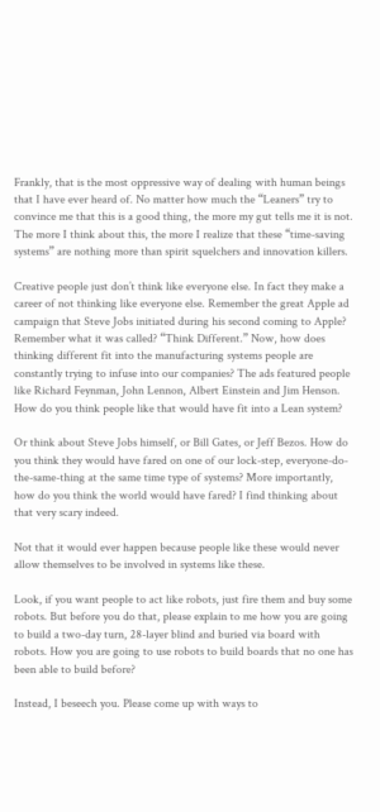Frankly, that is the most oppressive way of dealing with human beings that I have ever heard of. No matter how much the “Leaners” try to convince me that this is a good thing, the more my gut tells me it is not. The more I think about this, the more I realize that these “time-saving systems” are nothing more than spirit squelchers and innovation killers.

Creative people just don’t think like everyone else. In fact they make a career of not thinking like everyone else. Remember the great Apple ad campaign that Steve Jobs initiated during his second coming to Apple? Remember what it was called? “Think Different.” Now, how does thinking different fit into the manufacturing systems people are constantly trying to infuse into our companies? The ads featured people like Richard Feynman, John Lennon, Albert Einstein and Jim Henson. How do you think people like that would have fit into a Lean system?

Or think about Steve Jobs himself, or Bill Gates, or Jeff Bezos. How do you think they would have fared on one of our lock-step, everyone-do-the-same-thing at the same time type of systems? More importantly, how do you think the world would have fared? I find thinking about that very scary indeed.

Not that it would ever happen because people like these would never allow themselves to be involved in systems like these.

Look, if you want people to act like robots, just fire them and buy some robots. But before you do that, please explain to me how you are going to build a two-day turn, 28-layer blind and buried via board with robots. How you are going to use robots to build boards that no one has been able to build before?

Instead, I beseech you. Please come up with ways to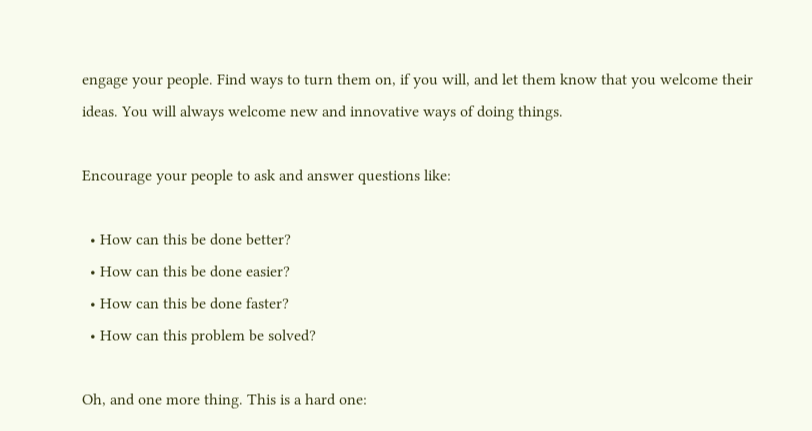engage your people. Find ways to turn them on, if you will, and let them know that you welcome their ideas. You will always welcome new and innovative ways of doing things.

Encourage your people to ask and answer questions like:

  • How can this be done better?
  • How can this be done easier?
  • How can this be done faster?
  • How can this problem be solved?

Oh, and one more thing. This is a hard one: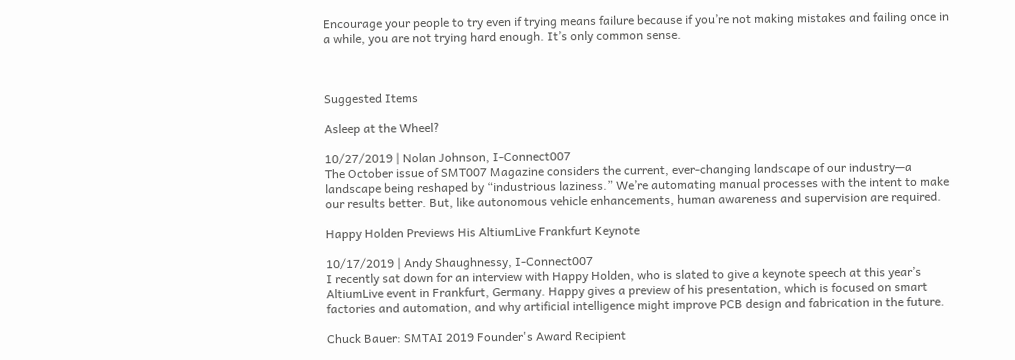Encourage your people to try even if trying means failure because if you’re not making mistakes and failing once in a while, you are not trying hard enough. It’s only common sense.



Suggested Items

Asleep at the Wheel?

10/27/2019 | Nolan Johnson, I-Connect007
The October issue of SMT007 Magazine considers the current, ever-changing landscape of our industry—a landscape being reshaped by “industrious laziness.” We’re automating manual processes with the intent to make our results better. But, like autonomous vehicle enhancements, human awareness and supervision are required.

Happy Holden Previews His AltiumLive Frankfurt Keynote

10/17/2019 | Andy Shaughnessy, I-Connect007
I recently sat down for an interview with Happy Holden, who is slated to give a keynote speech at this year’s AltiumLive event in Frankfurt, Germany. Happy gives a preview of his presentation, which is focused on smart factories and automation, and why artificial intelligence might improve PCB design and fabrication in the future.

Chuck Bauer: SMTAI 2019 Founder's Award Recipient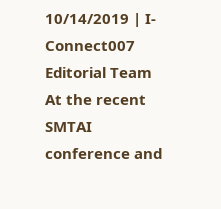10/14/2019 | I-Connect007 Editorial Team
At the recent SMTAI conference and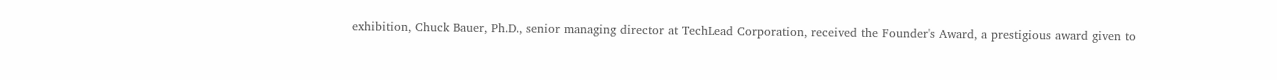exhibition, Chuck Bauer, Ph.D., senior managing director at TechLead Corporation, received the Founder's Award, a prestigious award given to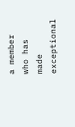a member who has made exceptional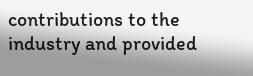contributions to the industry and provided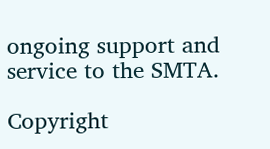ongoing support and service to the SMTA.

Copyright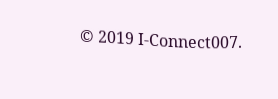© 2019 I-Connect007.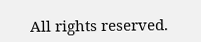All rights reserved.